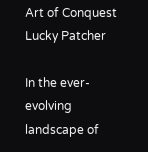Art of Conquest Lucky Patcher

In the ever-evolving landscape of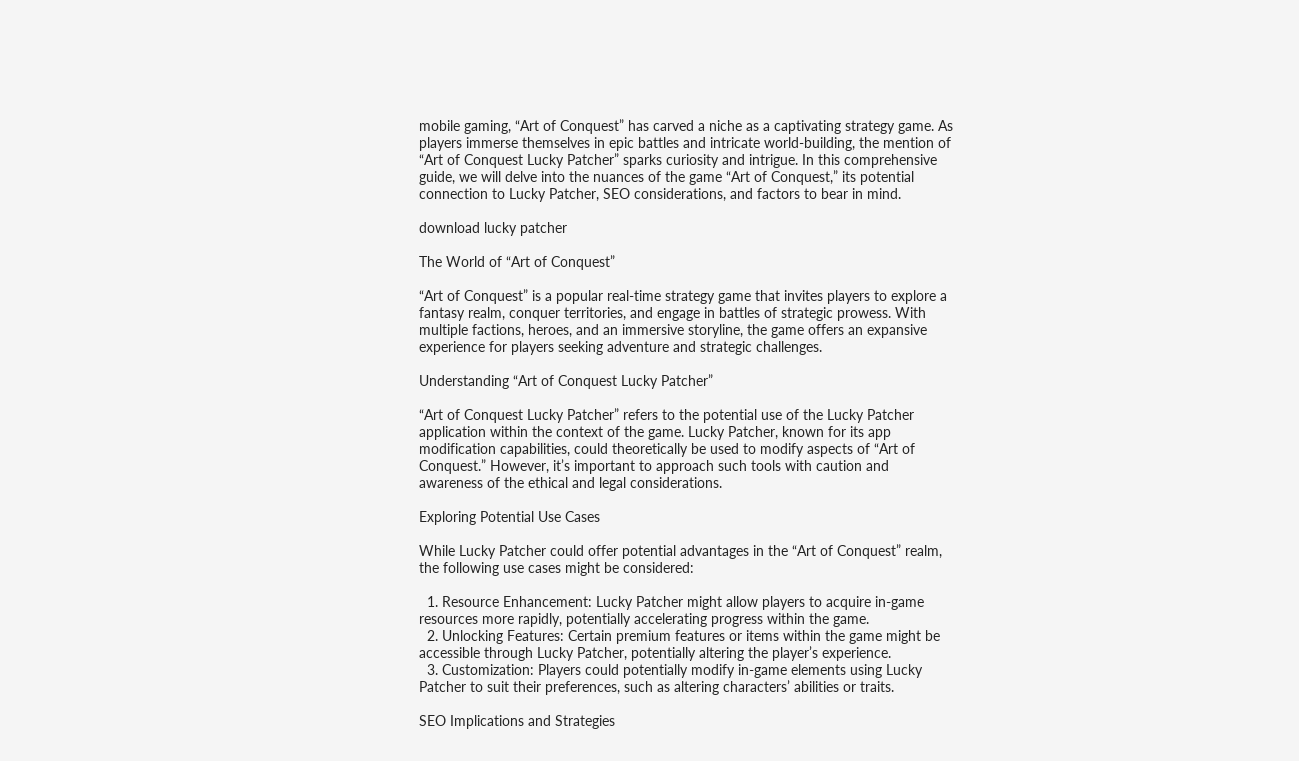mobile gaming, “Art of Conquest” has carved a niche as a captivating strategy game. As players immerse themselves in epic battles and intricate world-building, the mention of “Art of Conquest Lucky Patcher” sparks curiosity and intrigue. In this comprehensive guide, we will delve into the nuances of the game “Art of Conquest,” its potential connection to Lucky Patcher, SEO considerations, and factors to bear in mind.

download lucky patcher

The World of “Art of Conquest”

“Art of Conquest” is a popular real-time strategy game that invites players to explore a fantasy realm, conquer territories, and engage in battles of strategic prowess. With multiple factions, heroes, and an immersive storyline, the game offers an expansive experience for players seeking adventure and strategic challenges.

Understanding “Art of Conquest Lucky Patcher”

“Art of Conquest Lucky Patcher” refers to the potential use of the Lucky Patcher application within the context of the game. Lucky Patcher, known for its app modification capabilities, could theoretically be used to modify aspects of “Art of Conquest.” However, it’s important to approach such tools with caution and awareness of the ethical and legal considerations.

Exploring Potential Use Cases

While Lucky Patcher could offer potential advantages in the “Art of Conquest” realm, the following use cases might be considered:

  1. Resource Enhancement: Lucky Patcher might allow players to acquire in-game resources more rapidly, potentially accelerating progress within the game.
  2. Unlocking Features: Certain premium features or items within the game might be accessible through Lucky Patcher, potentially altering the player’s experience.
  3. Customization: Players could potentially modify in-game elements using Lucky Patcher to suit their preferences, such as altering characters’ abilities or traits.

SEO Implications and Strategies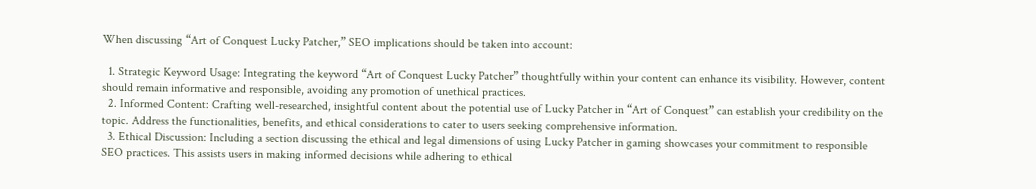When discussing “Art of Conquest Lucky Patcher,” SEO implications should be taken into account:

  1. Strategic Keyword Usage: Integrating the keyword “Art of Conquest Lucky Patcher” thoughtfully within your content can enhance its visibility. However, content should remain informative and responsible, avoiding any promotion of unethical practices.
  2. Informed Content: Crafting well-researched, insightful content about the potential use of Lucky Patcher in “Art of Conquest” can establish your credibility on the topic. Address the functionalities, benefits, and ethical considerations to cater to users seeking comprehensive information.
  3. Ethical Discussion: Including a section discussing the ethical and legal dimensions of using Lucky Patcher in gaming showcases your commitment to responsible SEO practices. This assists users in making informed decisions while adhering to ethical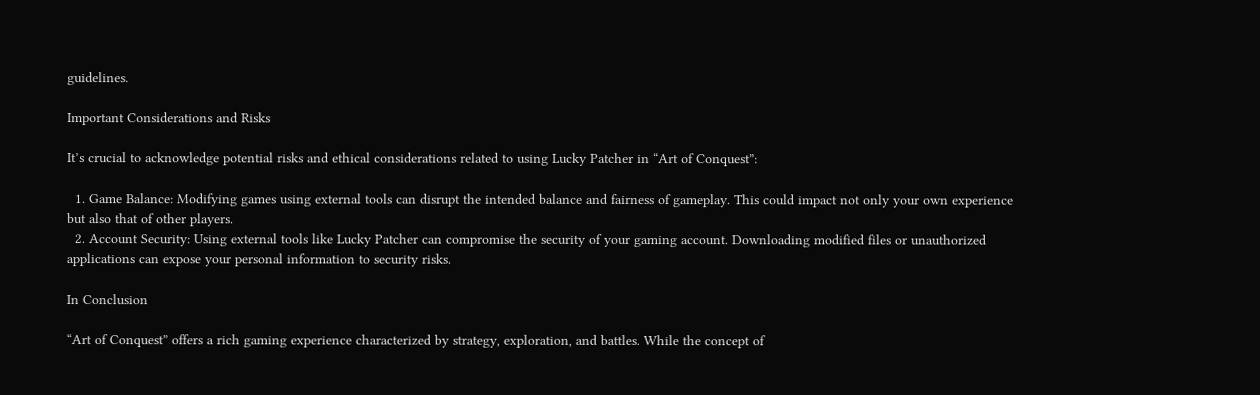guidelines.

Important Considerations and Risks

It’s crucial to acknowledge potential risks and ethical considerations related to using Lucky Patcher in “Art of Conquest”:

  1. Game Balance: Modifying games using external tools can disrupt the intended balance and fairness of gameplay. This could impact not only your own experience but also that of other players.
  2. Account Security: Using external tools like Lucky Patcher can compromise the security of your gaming account. Downloading modified files or unauthorized applications can expose your personal information to security risks.

In Conclusion

“Art of Conquest” offers a rich gaming experience characterized by strategy, exploration, and battles. While the concept of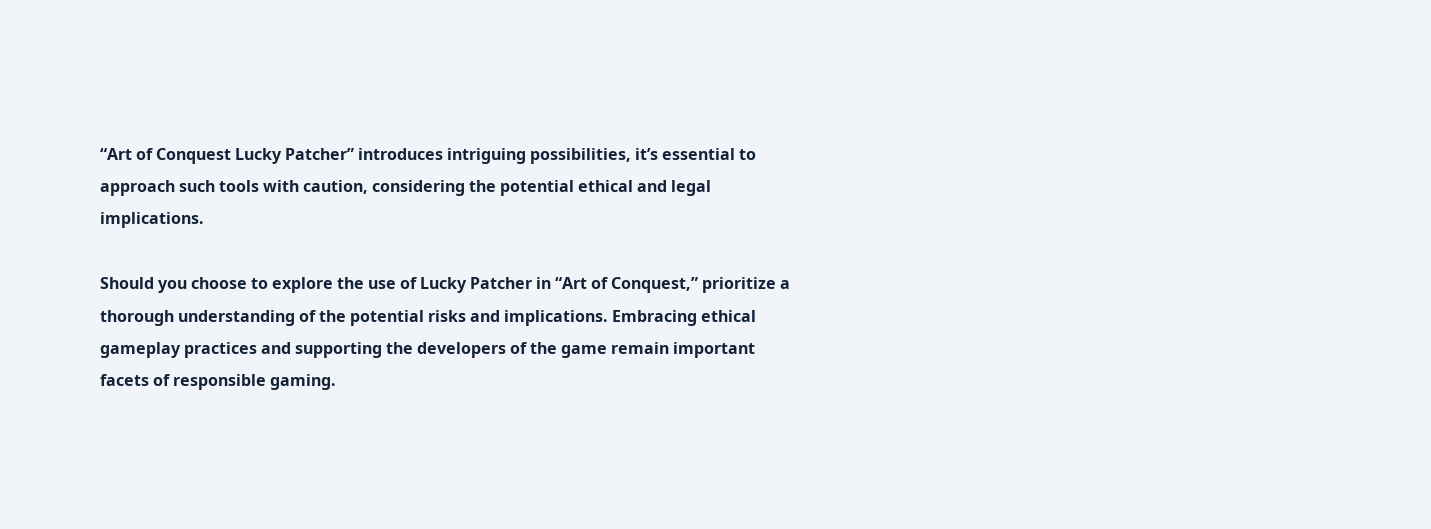“Art of Conquest Lucky Patcher” introduces intriguing possibilities, it’s essential to approach such tools with caution, considering the potential ethical and legal implications.

Should you choose to explore the use of Lucky Patcher in “Art of Conquest,” prioritize a thorough understanding of the potential risks and implications. Embracing ethical gameplay practices and supporting the developers of the game remain important facets of responsible gaming.